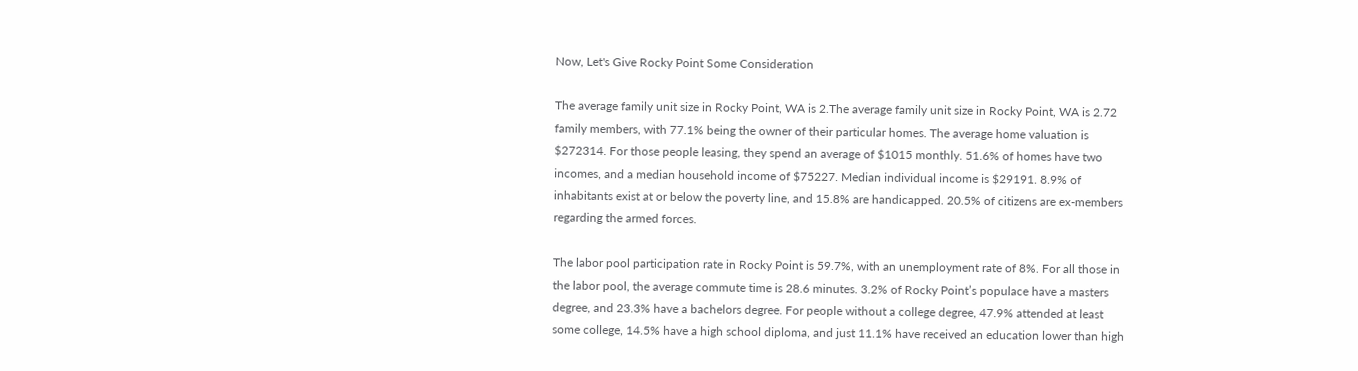Now, Let's Give Rocky Point Some Consideration

The average family unit size in Rocky Point, WA is 2.The average family unit size in Rocky Point, WA is 2.72 family members, with 77.1% being the owner of their particular homes. The average home valuation is $272314. For those people leasing, they spend an average of $1015 monthly. 51.6% of homes have two incomes, and a median household income of $75227. Median individual income is $29191. 8.9% of inhabitants exist at or below the poverty line, and 15.8% are handicapped. 20.5% of citizens are ex-members regarding the armed forces.

The labor pool participation rate in Rocky Point is 59.7%, with an unemployment rate of 8%. For all those in the labor pool, the average commute time is 28.6 minutes. 3.2% of Rocky Point’s populace have a masters degree, and 23.3% have a bachelors degree. For people without a college degree, 47.9% attended at least some college, 14.5% have a high school diploma, and just 11.1% have received an education lower than high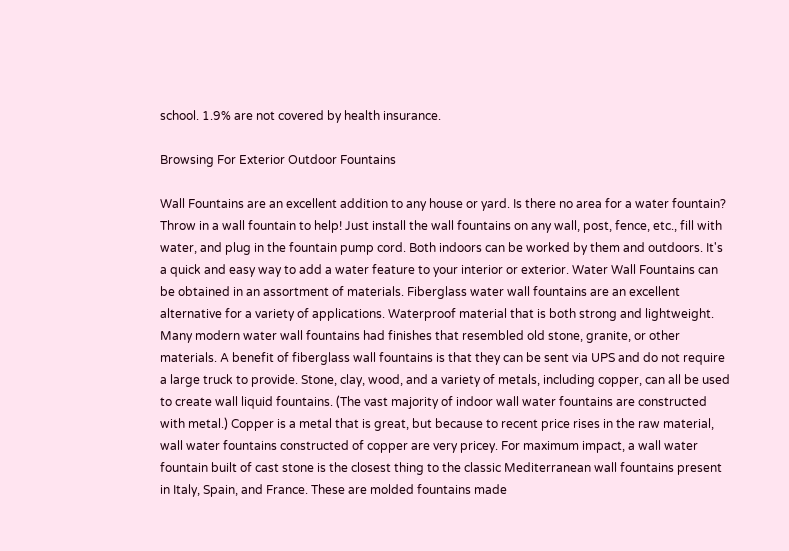school. 1.9% are not covered by health insurance.

Browsing For Exterior Outdoor Fountains

Wall Fountains are an excellent addition to any house or yard. Is there no area for a water fountain? Throw in a wall fountain to help! Just install the wall fountains on any wall, post, fence, etc., fill with water, and plug in the fountain pump cord. Both indoors can be worked by them and outdoors. It's a quick and easy way to add a water feature to your interior or exterior. Water Wall Fountains can be obtained in an assortment of materials. Fiberglass water wall fountains are an excellent alternative for a variety of applications. Waterproof material that is both strong and lightweight. Many modern water wall fountains had finishes that resembled old stone, granite, or other materials. A benefit of fiberglass wall fountains is that they can be sent via UPS and do not require a large truck to provide. Stone, clay, wood, and a variety of metals, including copper, can all be used to create wall liquid fountains. (The vast majority of indoor wall water fountains are constructed with metal.) Copper is a metal that is great, but because to recent price rises in the raw material, wall water fountains constructed of copper are very pricey. For maximum impact, a wall water fountain built of cast stone is the closest thing to the classic Mediterranean wall fountains present in Italy, Spain, and France. These are molded fountains made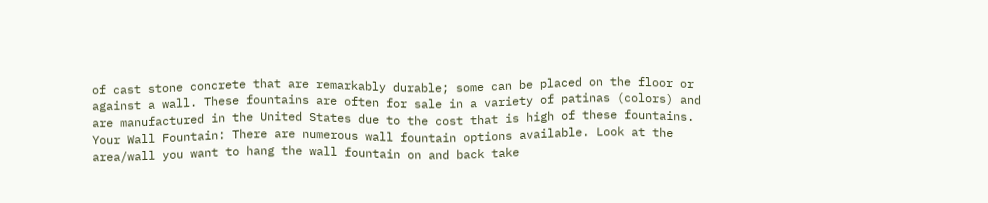of cast stone concrete that are remarkably durable; some can be placed on the floor or against a wall. These fountains are often for sale in a variety of patinas (colors) and are manufactured in the United States due to the cost that is high of these fountains. Your Wall Fountain: There are numerous wall fountain options available. Look at the area/wall you want to hang the wall fountain on and back take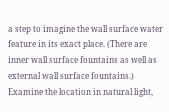a step to imagine the wall surface water feature in its exact place. (There are inner wall surface fountains as well as external wall surface fountains.) Examine the location in natural light,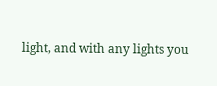light, and with any lights you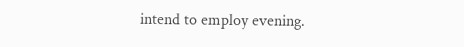intend to employ evening.